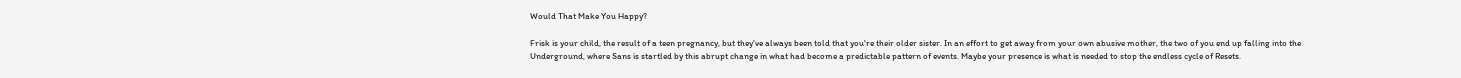Would That Make You Happy?

Frisk is your child, the result of a teen pregnancy, but they've always been told that you're their older sister. In an effort to get away from your own abusive mother, the two of you end up falling into the Underground, where Sans is startled by this abrupt change in what had become a predictable pattern of events. Maybe your presence is what is needed to stop the endless cycle of Resets.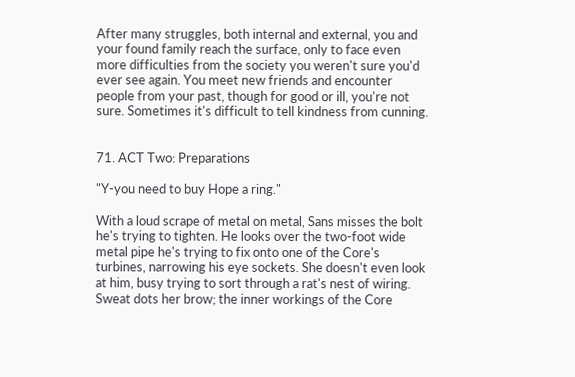After many struggles, both internal and external, you and your found family reach the surface, only to face even more difficulties from the society you weren't sure you'd ever see again. You meet new friends and encounter people from your past, though for good or ill, you're not sure. Sometimes it's difficult to tell kindness from cunning.


71. ACT Two: Preparations

"Y-you need to buy Hope a ring."

With a loud scrape of metal on metal, Sans misses the bolt he's trying to tighten. He looks over the two-foot wide metal pipe he's trying to fix onto one of the Core's turbines, narrowing his eye sockets. She doesn't even look at him, busy trying to sort through a rat's nest of wiring. Sweat dots her brow; the inner workings of the Core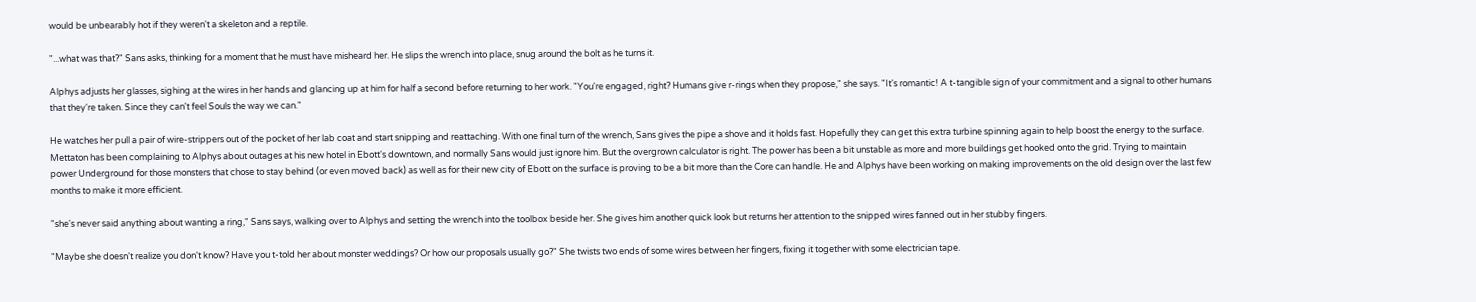would be unbearably hot if they weren't a skeleton and a reptile.

"...what was that?" Sans asks, thinking for a moment that he must have misheard her. He slips the wrench into place, snug around the bolt as he turns it.

Alphys adjusts her glasses, sighing at the wires in her hands and glancing up at him for half a second before returning to her work. "You're engaged, right? Humans give r-rings when they propose," she says. "It's romantic! A t-tangible sign of your commitment and a signal to other humans that they're taken. Since they can't feel Souls the way we can."

He watches her pull a pair of wire-strippers out of the pocket of her lab coat and start snipping and reattaching. With one final turn of the wrench, Sans gives the pipe a shove and it holds fast. Hopefully they can get this extra turbine spinning again to help boost the energy to the surface. Mettaton has been complaining to Alphys about outages at his new hotel in Ebott's downtown, and normally Sans would just ignore him. But the overgrown calculator is right. The power has been a bit unstable as more and more buildings get hooked onto the grid. Trying to maintain power Underground for those monsters that chose to stay behind (or even moved back) as well as for their new city of Ebott on the surface is proving to be a bit more than the Core can handle. He and Alphys have been working on making improvements on the old design over the last few months to make it more efficient.

"she's never said anything about wanting a ring," Sans says, walking over to Alphys and setting the wrench into the toolbox beside her. She gives him another quick look but returns her attention to the snipped wires fanned out in her stubby fingers.

"Maybe she doesn't realize you don't know? Have you t-told her about monster weddings? Or how our proposals usually go?" She twists two ends of some wires between her fingers, fixing it together with some electrician tape.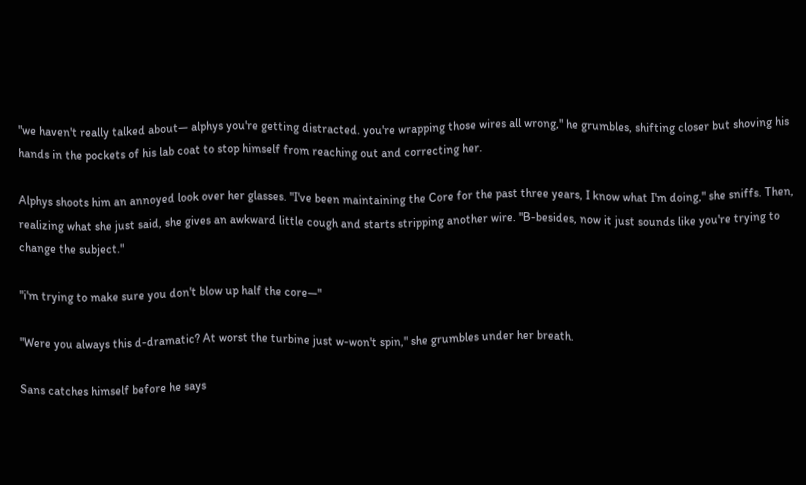"we haven't really talked about— alphys you're getting distracted. you're wrapping those wires all wrong," he grumbles, shifting closer but shoving his hands in the pockets of his lab coat to stop himself from reaching out and correcting her.

Alphys shoots him an annoyed look over her glasses. "I've been maintaining the Core for the past three years, I know what I'm doing," she sniffs. Then, realizing what she just said, she gives an awkward little cough and starts stripping another wire. "B-besides, now it just sounds like you're trying to change the subject."

"i'm trying to make sure you don't blow up half the core—"

"Were you always this d-dramatic? At worst the turbine just w-won't spin," she grumbles under her breath.

Sans catches himself before he says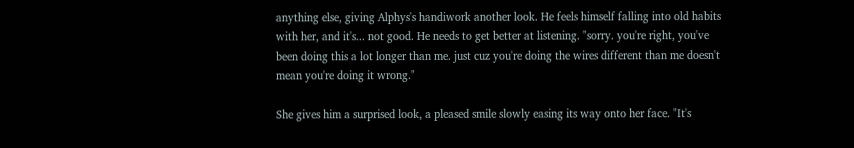anything else, giving Alphys's handiwork another look. He feels himself falling into old habits with her, and it's... not good. He needs to get better at listening. "sorry. you're right, you've been doing this a lot longer than me. just cuz you're doing the wires different than me doesn't mean you're doing it wrong."

She gives him a surprised look, a pleased smile slowly easing its way onto her face. "It's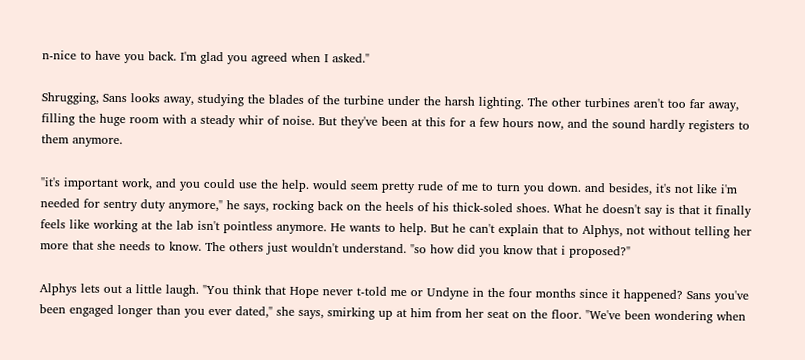n-nice to have you back. I'm glad you agreed when I asked."

Shrugging, Sans looks away, studying the blades of the turbine under the harsh lighting. The other turbines aren't too far away, filling the huge room with a steady whir of noise. But they've been at this for a few hours now, and the sound hardly registers to them anymore.

"it's important work, and you could use the help. would seem pretty rude of me to turn you down. and besides, it's not like i'm needed for sentry duty anymore," he says, rocking back on the heels of his thick-soled shoes. What he doesn't say is that it finally feels like working at the lab isn't pointless anymore. He wants to help. But he can't explain that to Alphys, not without telling her more that she needs to know. The others just wouldn't understand. "so how did you know that i proposed?"

Alphys lets out a little laugh. "You think that Hope never t-told me or Undyne in the four months since it happened? Sans you've been engaged longer than you ever dated," she says, smirking up at him from her seat on the floor. "We've been wondering when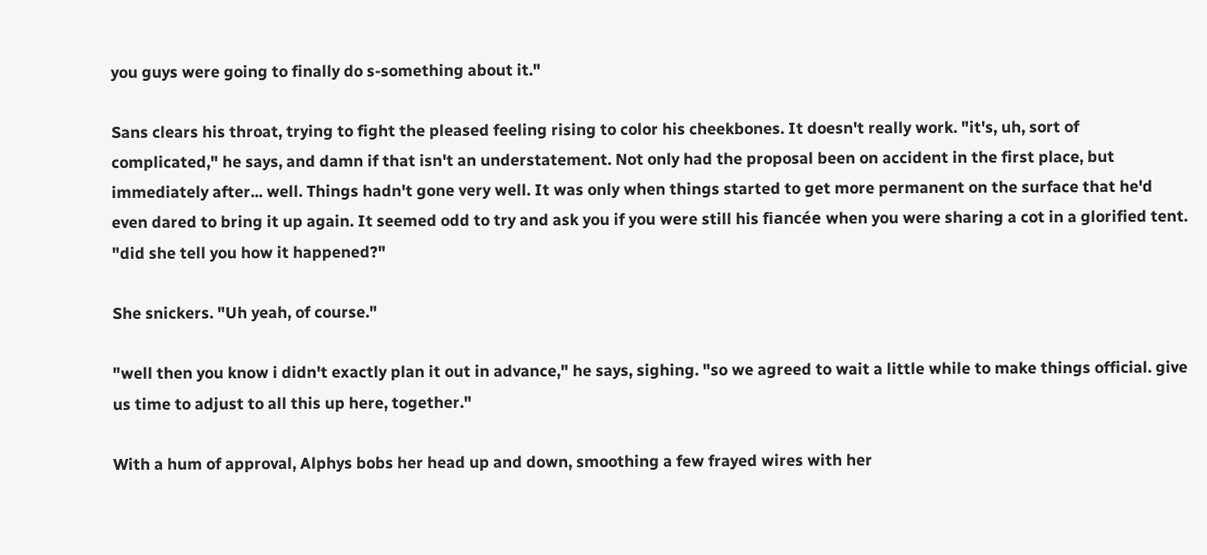you guys were going to finally do s-something about it."

Sans clears his throat, trying to fight the pleased feeling rising to color his cheekbones. It doesn't really work. "it's, uh, sort of complicated," he says, and damn if that isn't an understatement. Not only had the proposal been on accident in the first place, but immediately after... well. Things hadn't gone very well. It was only when things started to get more permanent on the surface that he'd even dared to bring it up again. It seemed odd to try and ask you if you were still his fiancée when you were sharing a cot in a glorified tent. "did she tell you how it happened?"

She snickers. "Uh yeah, of course."

"well then you know i didn't exactly plan it out in advance," he says, sighing. "so we agreed to wait a little while to make things official. give us time to adjust to all this up here, together."

With a hum of approval, Alphys bobs her head up and down, smoothing a few frayed wires with her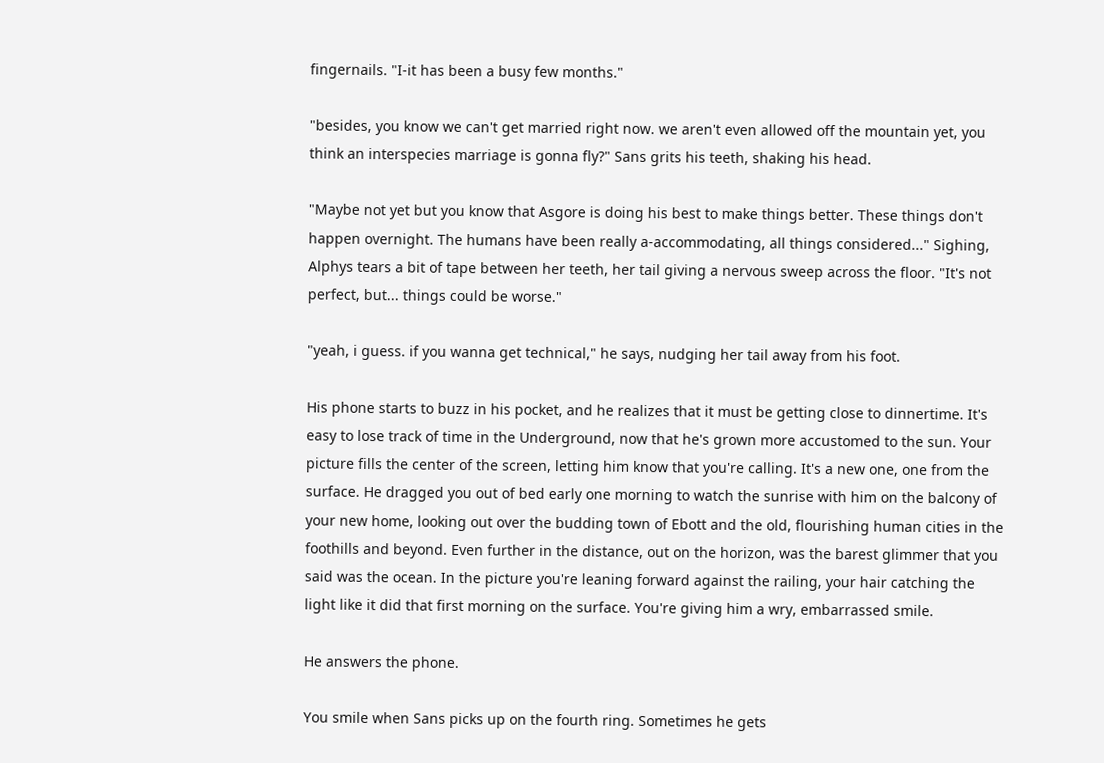fingernails. "I-it has been a busy few months."

"besides, you know we can't get married right now. we aren't even allowed off the mountain yet, you think an interspecies marriage is gonna fly?" Sans grits his teeth, shaking his head.

"Maybe not yet but you know that Asgore is doing his best to make things better. These things don't happen overnight. The humans have been really a-accommodating, all things considered..." Sighing, Alphys tears a bit of tape between her teeth, her tail giving a nervous sweep across the floor. "It's not perfect, but... things could be worse."

"yeah, i guess. if you wanna get technical," he says, nudging her tail away from his foot.

His phone starts to buzz in his pocket, and he realizes that it must be getting close to dinnertime. It's easy to lose track of time in the Underground, now that he's grown more accustomed to the sun. Your picture fills the center of the screen, letting him know that you're calling. It's a new one, one from the surface. He dragged you out of bed early one morning to watch the sunrise with him on the balcony of your new home, looking out over the budding town of Ebott and the old, flourishing human cities in the foothills and beyond. Even further in the distance, out on the horizon, was the barest glimmer that you said was the ocean. In the picture you're leaning forward against the railing, your hair catching the light like it did that first morning on the surface. You're giving him a wry, embarrassed smile.

He answers the phone.

You smile when Sans picks up on the fourth ring. Sometimes he gets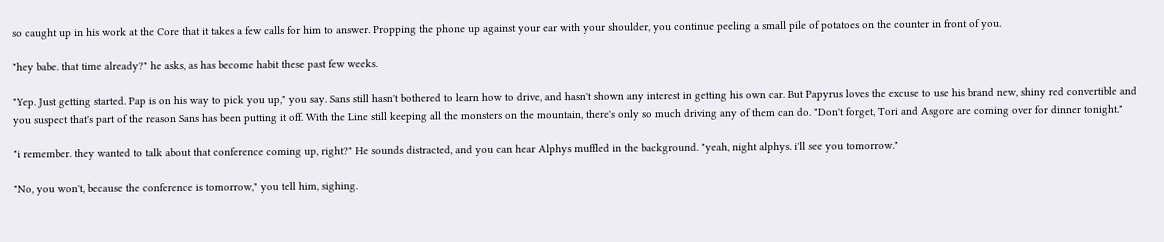so caught up in his work at the Core that it takes a few calls for him to answer. Propping the phone up against your ear with your shoulder, you continue peeling a small pile of potatoes on the counter in front of you.

"hey babe. that time already?" he asks, as has become habit these past few weeks.

"Yep. Just getting started. Pap is on his way to pick you up," you say. Sans still hasn't bothered to learn how to drive, and hasn't shown any interest in getting his own car. But Papyrus loves the excuse to use his brand new, shiny red convertible and you suspect that's part of the reason Sans has been putting it off. With the Line still keeping all the monsters on the mountain, there's only so much driving any of them can do. "Don't forget, Tori and Asgore are coming over for dinner tonight."

"i remember. they wanted to talk about that conference coming up, right?" He sounds distracted, and you can hear Alphys muffled in the background. "yeah, night alphys. i'll see you tomorrow."

"No, you won't, because the conference is tomorrow," you tell him, sighing.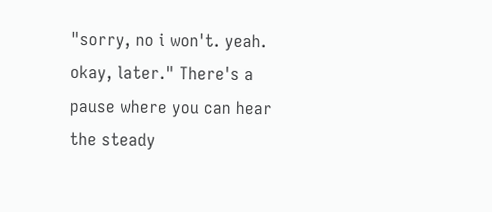"sorry, no i won't. yeah. okay, later." There's a pause where you can hear the steady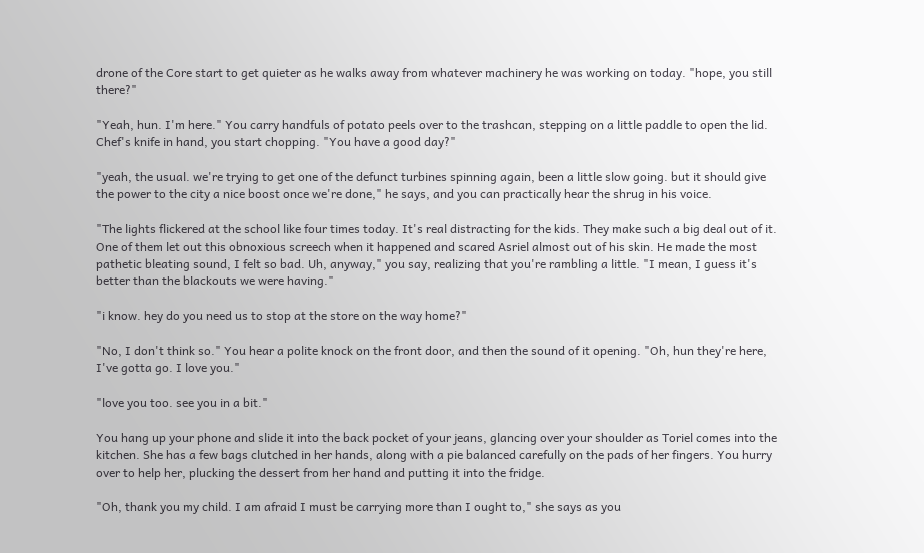drone of the Core start to get quieter as he walks away from whatever machinery he was working on today. "hope, you still there?"

"Yeah, hun. I'm here." You carry handfuls of potato peels over to the trashcan, stepping on a little paddle to open the lid. Chef's knife in hand, you start chopping. "You have a good day?"

"yeah, the usual. we're trying to get one of the defunct turbines spinning again, been a little slow going. but it should give the power to the city a nice boost once we're done," he says, and you can practically hear the shrug in his voice.

"The lights flickered at the school like four times today. It's real distracting for the kids. They make such a big deal out of it. One of them let out this obnoxious screech when it happened and scared Asriel almost out of his skin. He made the most pathetic bleating sound, I felt so bad. Uh, anyway," you say, realizing that you're rambling a little. "I mean, I guess it's better than the blackouts we were having."

"i know. hey do you need us to stop at the store on the way home?"

"No, I don't think so." You hear a polite knock on the front door, and then the sound of it opening. "Oh, hun they're here, I've gotta go. I love you."

"love you too. see you in a bit."

You hang up your phone and slide it into the back pocket of your jeans, glancing over your shoulder as Toriel comes into the kitchen. She has a few bags clutched in her hands, along with a pie balanced carefully on the pads of her fingers. You hurry over to help her, plucking the dessert from her hand and putting it into the fridge.

"Oh, thank you my child. I am afraid I must be carrying more than I ought to," she says as you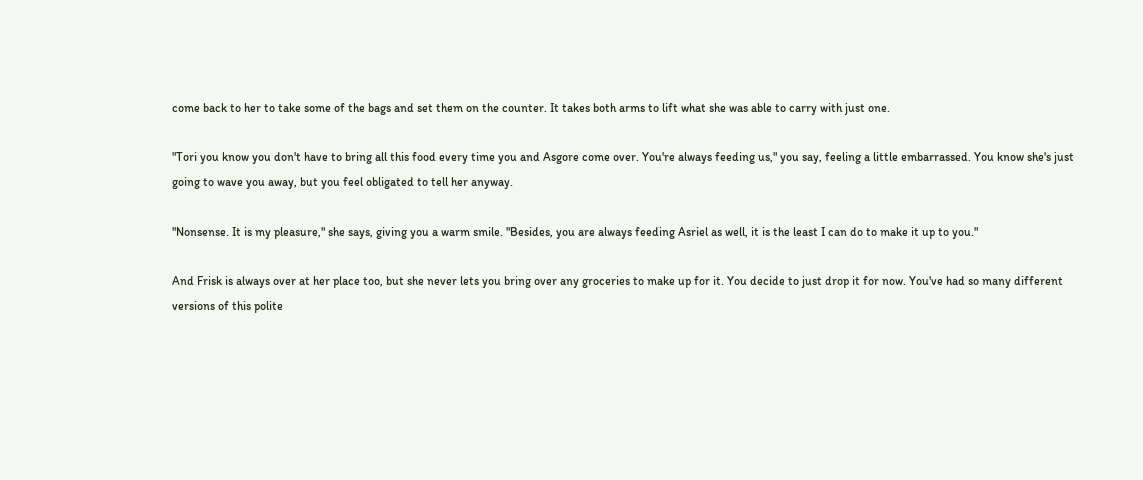come back to her to take some of the bags and set them on the counter. It takes both arms to lift what she was able to carry with just one.

"Tori you know you don't have to bring all this food every time you and Asgore come over. You're always feeding us," you say, feeling a little embarrassed. You know she's just going to wave you away, but you feel obligated to tell her anyway.

"Nonsense. It is my pleasure," she says, giving you a warm smile. "Besides, you are always feeding Asriel as well, it is the least I can do to make it up to you."

And Frisk is always over at her place too, but she never lets you bring over any groceries to make up for it. You decide to just drop it for now. You've had so many different versions of this polite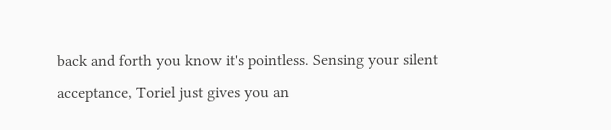back and forth you know it's pointless. Sensing your silent acceptance, Toriel just gives you an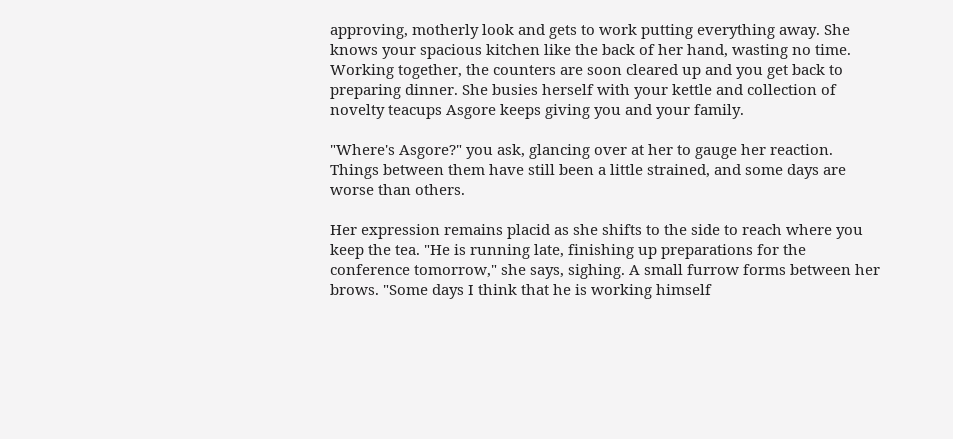approving, motherly look and gets to work putting everything away. She knows your spacious kitchen like the back of her hand, wasting no time. Working together, the counters are soon cleared up and you get back to preparing dinner. She busies herself with your kettle and collection of novelty teacups Asgore keeps giving you and your family.

"Where's Asgore?" you ask, glancing over at her to gauge her reaction. Things between them have still been a little strained, and some days are worse than others.

Her expression remains placid as she shifts to the side to reach where you keep the tea. "He is running late, finishing up preparations for the conference tomorrow," she says, sighing. A small furrow forms between her brows. "Some days I think that he is working himself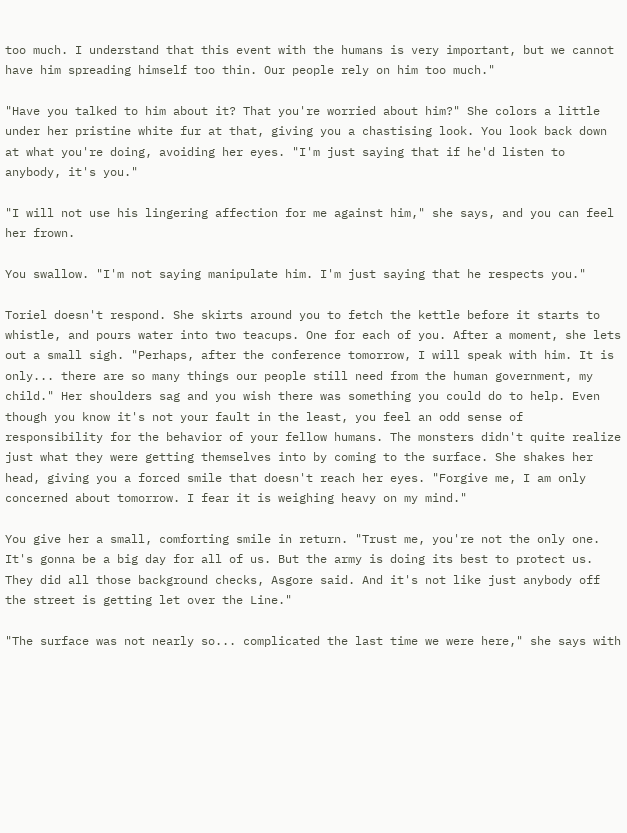too much. I understand that this event with the humans is very important, but we cannot have him spreading himself too thin. Our people rely on him too much."

"Have you talked to him about it? That you're worried about him?" She colors a little under her pristine white fur at that, giving you a chastising look. You look back down at what you're doing, avoiding her eyes. "I'm just saying that if he'd listen to anybody, it's you."

"I will not use his lingering affection for me against him," she says, and you can feel her frown.

You swallow. "I'm not saying manipulate him. I'm just saying that he respects you."

Toriel doesn't respond. She skirts around you to fetch the kettle before it starts to whistle, and pours water into two teacups. One for each of you. After a moment, she lets out a small sigh. "Perhaps, after the conference tomorrow, I will speak with him. It is only... there are so many things our people still need from the human government, my child." Her shoulders sag and you wish there was something you could do to help. Even though you know it's not your fault in the least, you feel an odd sense of responsibility for the behavior of your fellow humans. The monsters didn't quite realize just what they were getting themselves into by coming to the surface. She shakes her head, giving you a forced smile that doesn't reach her eyes. "Forgive me, I am only concerned about tomorrow. I fear it is weighing heavy on my mind."

You give her a small, comforting smile in return. "Trust me, you're not the only one. It's gonna be a big day for all of us. But the army is doing its best to protect us. They did all those background checks, Asgore said. And it's not like just anybody off the street is getting let over the Line."

"The surface was not nearly so... complicated the last time we were here," she says with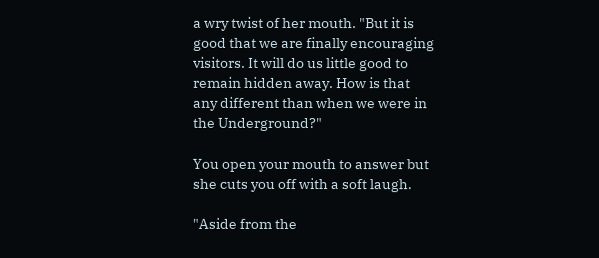a wry twist of her mouth. "But it is good that we are finally encouraging visitors. It will do us little good to remain hidden away. How is that any different than when we were in the Underground?"

You open your mouth to answer but she cuts you off with a soft laugh.

"Aside from the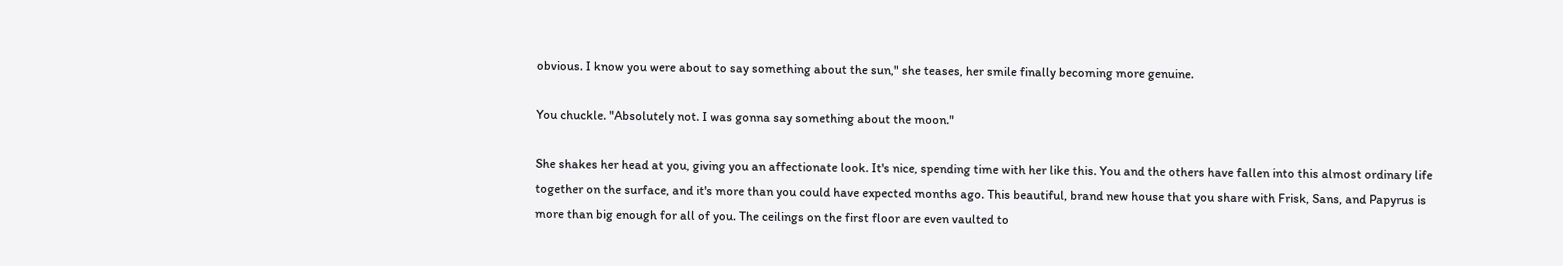obvious. I know you were about to say something about the sun," she teases, her smile finally becoming more genuine.

You chuckle. "Absolutely not. I was gonna say something about the moon."

She shakes her head at you, giving you an affectionate look. It's nice, spending time with her like this. You and the others have fallen into this almost ordinary life together on the surface, and it's more than you could have expected months ago. This beautiful, brand new house that you share with Frisk, Sans, and Papyrus is more than big enough for all of you. The ceilings on the first floor are even vaulted to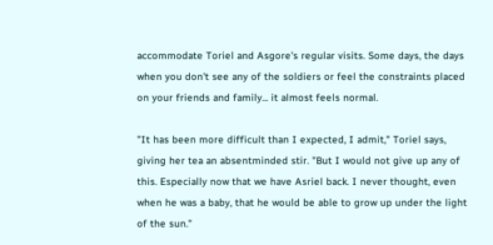accommodate Toriel and Asgore's regular visits. Some days, the days when you don't see any of the soldiers or feel the constraints placed on your friends and family... it almost feels normal.

"It has been more difficult than I expected, I admit," Toriel says, giving her tea an absentminded stir. "But I would not give up any of this. Especially now that we have Asriel back. I never thought, even when he was a baby, that he would be able to grow up under the light of the sun."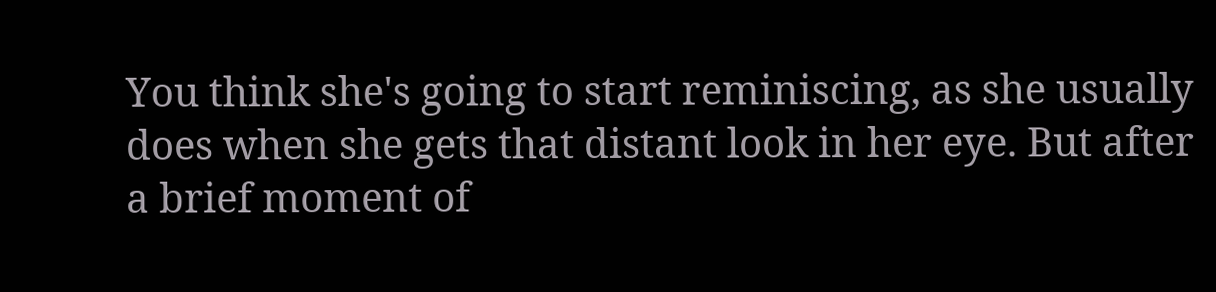You think she's going to start reminiscing, as she usually does when she gets that distant look in her eye. But after a brief moment of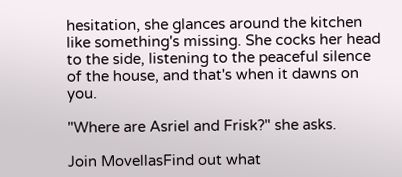hesitation, she glances around the kitchen like something's missing. She cocks her head to the side, listening to the peaceful silence of the house, and that's when it dawns on you.

"Where are Asriel and Frisk?" she asks.

Join MovellasFind out what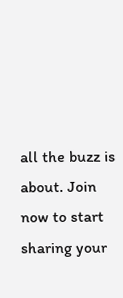all the buzz is about. Join now to start sharing your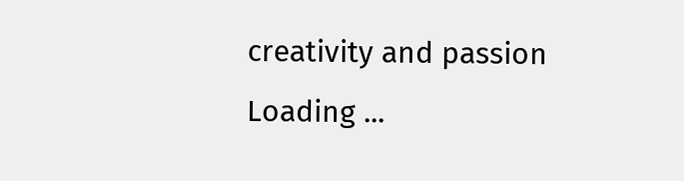creativity and passion
Loading ...